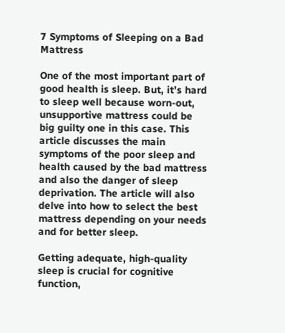7 Symptoms of Sleeping on a Bad Mattress

One of the most important part of good health is sleep. But, it’s hard to sleep well because worn-out, unsupportive mattress could be big guilty one in this case. This article discusses the main symptoms of the poor sleep and health caused by the bad mattress and also the danger of sleep deprivation. The article will also delve into how to select the best mattress depending on your needs and for better sleep.

Getting adequate, high-quality sleep is crucial for cognitive function,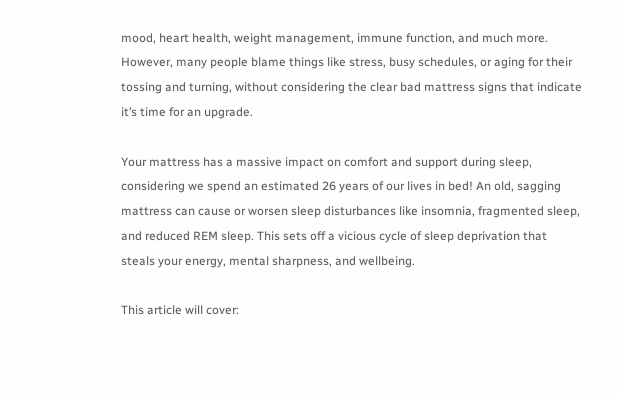mood, heart health, weight management, immune function, and much more. However, many people blame things like stress, busy schedules, or aging for their tossing and turning, without considering the clear bad mattress signs that indicate it’s time for an upgrade.

Your mattress has a massive impact on comfort and support during sleep, considering we spend an estimated 26 years of our lives in bed! An old, sagging mattress can cause or worsen sleep disturbances like insomnia, fragmented sleep, and reduced REM sleep. This sets off a vicious cycle of sleep deprivation that steals your energy, mental sharpness, and wellbeing.

This article will cover: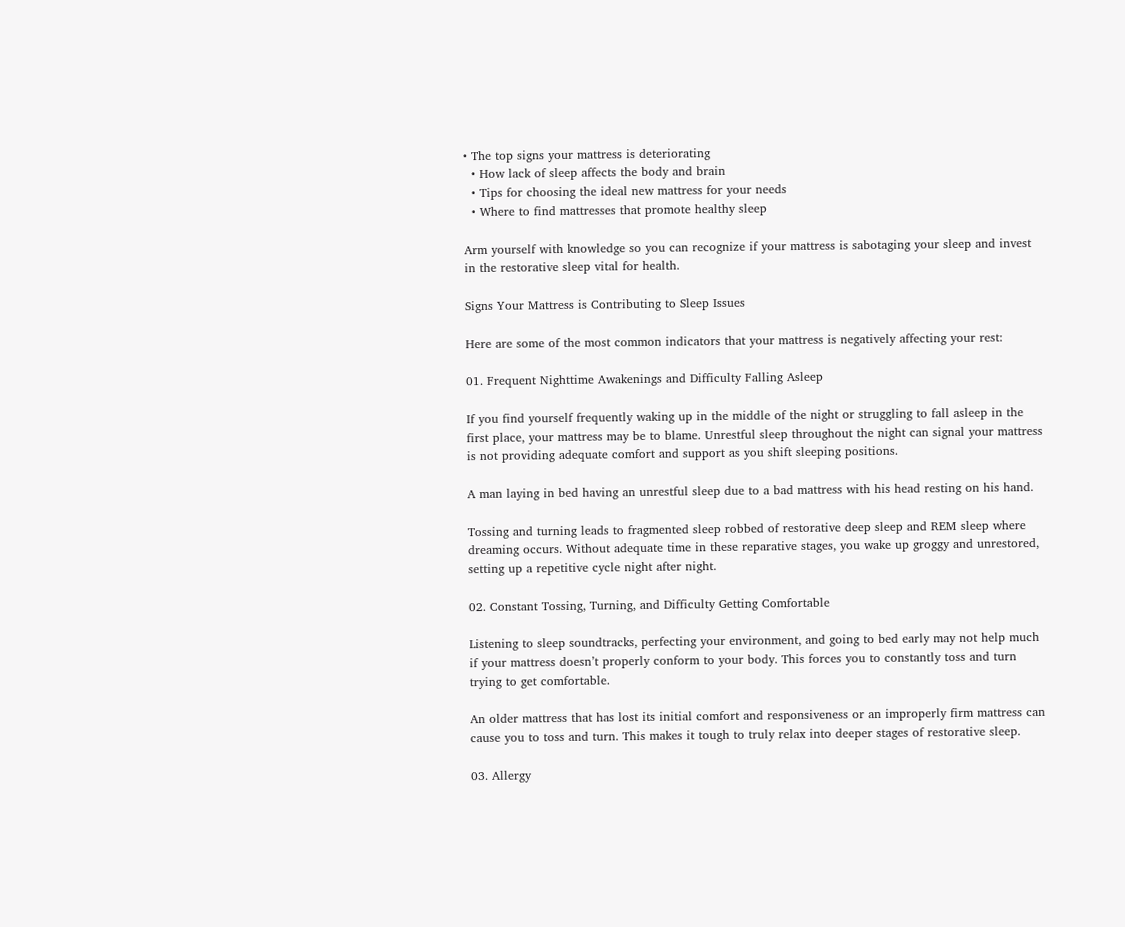• The top signs your mattress is deteriorating
  • How lack of sleep affects the body and brain
  • Tips for choosing the ideal new mattress for your needs
  • Where to find mattresses that promote healthy sleep

Arm yourself with knowledge so you can recognize if your mattress is sabotaging your sleep and invest in the restorative sleep vital for health.

Signs Your Mattress is Contributing to Sleep Issues

Here are some of the most common indicators that your mattress is negatively affecting your rest:

01. Frequent Nighttime Awakenings and Difficulty Falling Asleep

If you find yourself frequently waking up in the middle of the night or struggling to fall asleep in the first place, your mattress may be to blame. Unrestful sleep throughout the night can signal your mattress is not providing adequate comfort and support as you shift sleeping positions.

A man laying in bed having an unrestful sleep due to a bad mattress with his head resting on his hand.

Tossing and turning leads to fragmented sleep robbed of restorative deep sleep and REM sleep where dreaming occurs. Without adequate time in these reparative stages, you wake up groggy and unrestored, setting up a repetitive cycle night after night.

02. Constant Tossing, Turning, and Difficulty Getting Comfortable

Listening to sleep soundtracks, perfecting your environment, and going to bed early may not help much if your mattress doesn’t properly conform to your body. This forces you to constantly toss and turn trying to get comfortable.

An older mattress that has lost its initial comfort and responsiveness or an improperly firm mattress can cause you to toss and turn. This makes it tough to truly relax into deeper stages of restorative sleep.

03. Allergy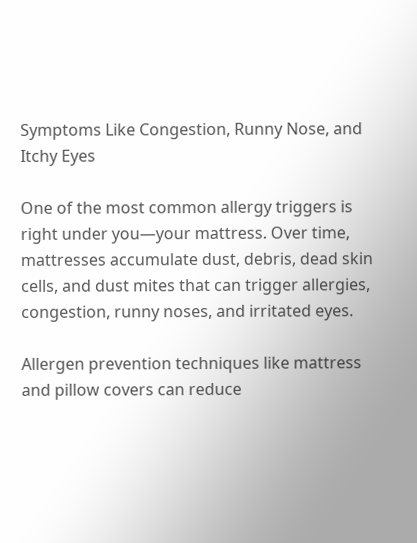Symptoms Like Congestion, Runny Nose, and Itchy Eyes

One of the most common allergy triggers is right under you—your mattress. Over time, mattresses accumulate dust, debris, dead skin cells, and dust mites that can trigger allergies, congestion, runny noses, and irritated eyes.

Allergen prevention techniques like mattress and pillow covers can reduce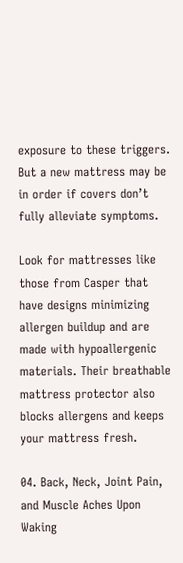exposure to these triggers. But a new mattress may be in order if covers don’t fully alleviate symptoms.

Look for mattresses like those from Casper that have designs minimizing allergen buildup and are made with hypoallergenic materials. Their breathable mattress protector also blocks allergens and keeps your mattress fresh.

04. Back, Neck, Joint Pain, and Muscle Aches Upon Waking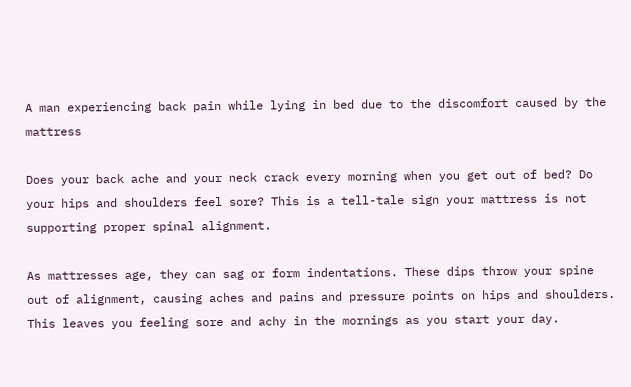A man experiencing back pain while lying in bed due to the discomfort caused by the mattress

Does your back ache and your neck crack every morning when you get out of bed? Do your hips and shoulders feel sore? This is a tell-tale sign your mattress is not supporting proper spinal alignment.

As mattresses age, they can sag or form indentations. These dips throw your spine out of alignment, causing aches and pains and pressure points on hips and shoulders. This leaves you feeling sore and achy in the mornings as you start your day.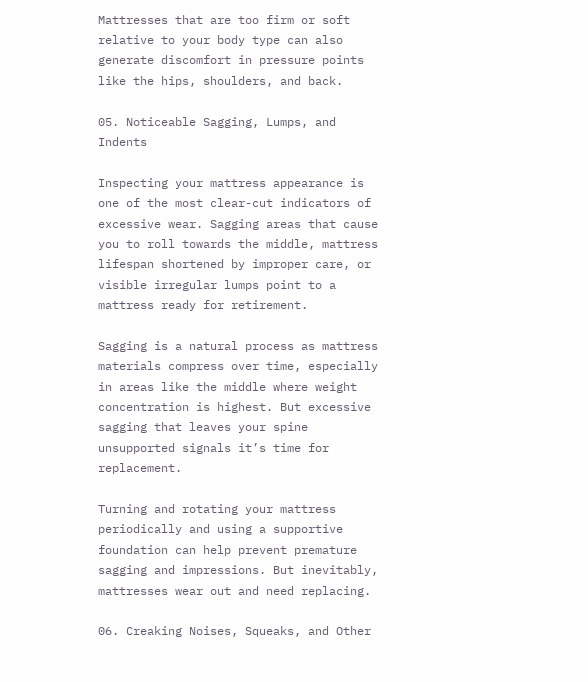Mattresses that are too firm or soft relative to your body type can also generate discomfort in pressure points like the hips, shoulders, and back.

05. Noticeable Sagging, Lumps, and Indents

Inspecting your mattress appearance is one of the most clear-cut indicators of excessive wear. Sagging areas that cause you to roll towards the middle, mattress lifespan shortened by improper care, or visible irregular lumps point to a mattress ready for retirement.

Sagging is a natural process as mattress materials compress over time, especially in areas like the middle where weight concentration is highest. But excessive sagging that leaves your spine unsupported signals it’s time for replacement.

Turning and rotating your mattress periodically and using a supportive foundation can help prevent premature sagging and impressions. But inevitably, mattresses wear out and need replacing.

06. Creaking Noises, Squeaks, and Other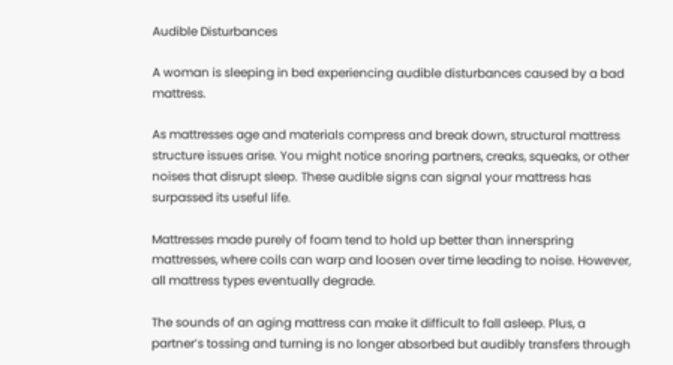Audible Disturbances

A woman is sleeping in bed experiencing audible disturbances caused by a bad mattress.

As mattresses age and materials compress and break down, structural mattress structure issues arise. You might notice snoring partners, creaks, squeaks, or other noises that disrupt sleep. These audible signs can signal your mattress has surpassed its useful life.

Mattresses made purely of foam tend to hold up better than innerspring mattresses, where coils can warp and loosen over time leading to noise. However, all mattress types eventually degrade.

The sounds of an aging mattress can make it difficult to fall asleep. Plus, a partner’s tossing and turning is no longer absorbed but audibly transfers through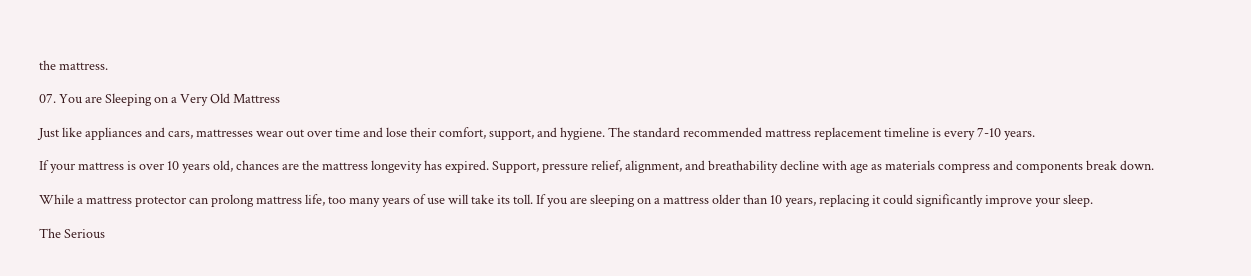the mattress.

07. You are Sleeping on a Very Old Mattress

Just like appliances and cars, mattresses wear out over time and lose their comfort, support, and hygiene. The standard recommended mattress replacement timeline is every 7-10 years.

If your mattress is over 10 years old, chances are the mattress longevity has expired. Support, pressure relief, alignment, and breathability decline with age as materials compress and components break down.

While a mattress protector can prolong mattress life, too many years of use will take its toll. If you are sleeping on a mattress older than 10 years, replacing it could significantly improve your sleep.

The Serious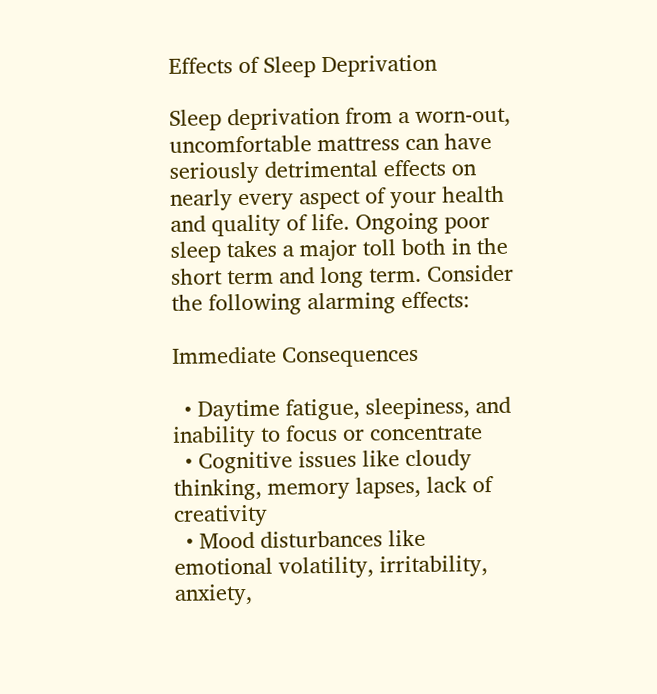Effects of Sleep Deprivation

Sleep deprivation from a worn-out, uncomfortable mattress can have seriously detrimental effects on nearly every aspect of your health and quality of life. Ongoing poor sleep takes a major toll both in the short term and long term. Consider the following alarming effects:

Immediate Consequences

  • Daytime fatigue, sleepiness, and inability to focus or concentrate
  • Cognitive issues like cloudy thinking, memory lapses, lack of creativity
  • Mood disturbances like emotional volatility, irritability, anxiety,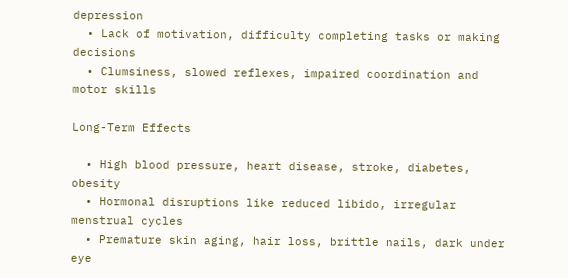depression
  • Lack of motivation, difficulty completing tasks or making decisions
  • Clumsiness, slowed reflexes, impaired coordination and motor skills

Long-Term Effects

  • High blood pressure, heart disease, stroke, diabetes, obesity
  • Hormonal disruptions like reduced libido, irregular menstrual cycles
  • Premature skin aging, hair loss, brittle nails, dark under eye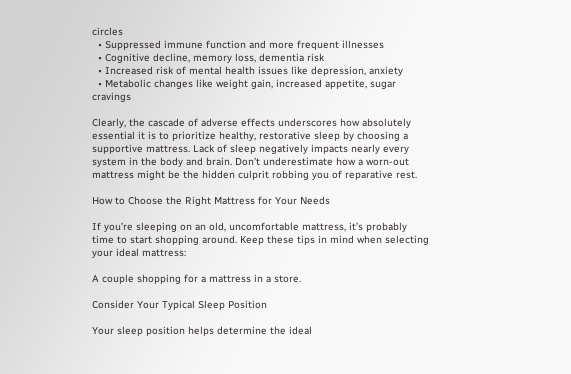circles
  • Suppressed immune function and more frequent illnesses
  • Cognitive decline, memory loss, dementia risk
  • Increased risk of mental health issues like depression, anxiety
  • Metabolic changes like weight gain, increased appetite, sugar cravings

Clearly, the cascade of adverse effects underscores how absolutely essential it is to prioritize healthy, restorative sleep by choosing a supportive mattress. Lack of sleep negatively impacts nearly every system in the body and brain. Don’t underestimate how a worn-out mattress might be the hidden culprit robbing you of reparative rest.

How to Choose the Right Mattress for Your Needs

If you’re sleeping on an old, uncomfortable mattress, it’s probably time to start shopping around. Keep these tips in mind when selecting your ideal mattress:

A couple shopping for a mattress in a store.

Consider Your Typical Sleep Position

Your sleep position helps determine the ideal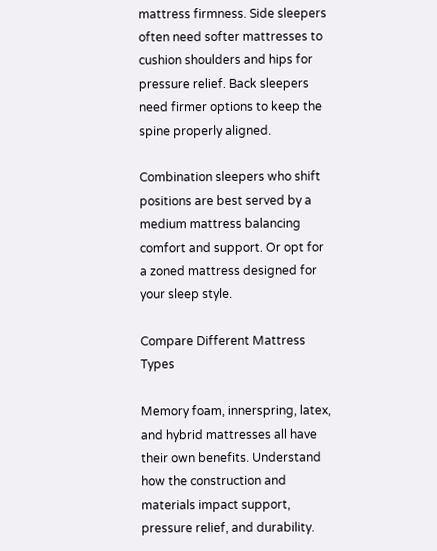mattress firmness. Side sleepers often need softer mattresses to cushion shoulders and hips for pressure relief. Back sleepers need firmer options to keep the spine properly aligned.

Combination sleepers who shift positions are best served by a medium mattress balancing comfort and support. Or opt for a zoned mattress designed for your sleep style.

Compare Different Mattress Types

Memory foam, innerspring, latex, and hybrid mattresses all have their own benefits. Understand how the construction and materials impact support, pressure relief, and durability.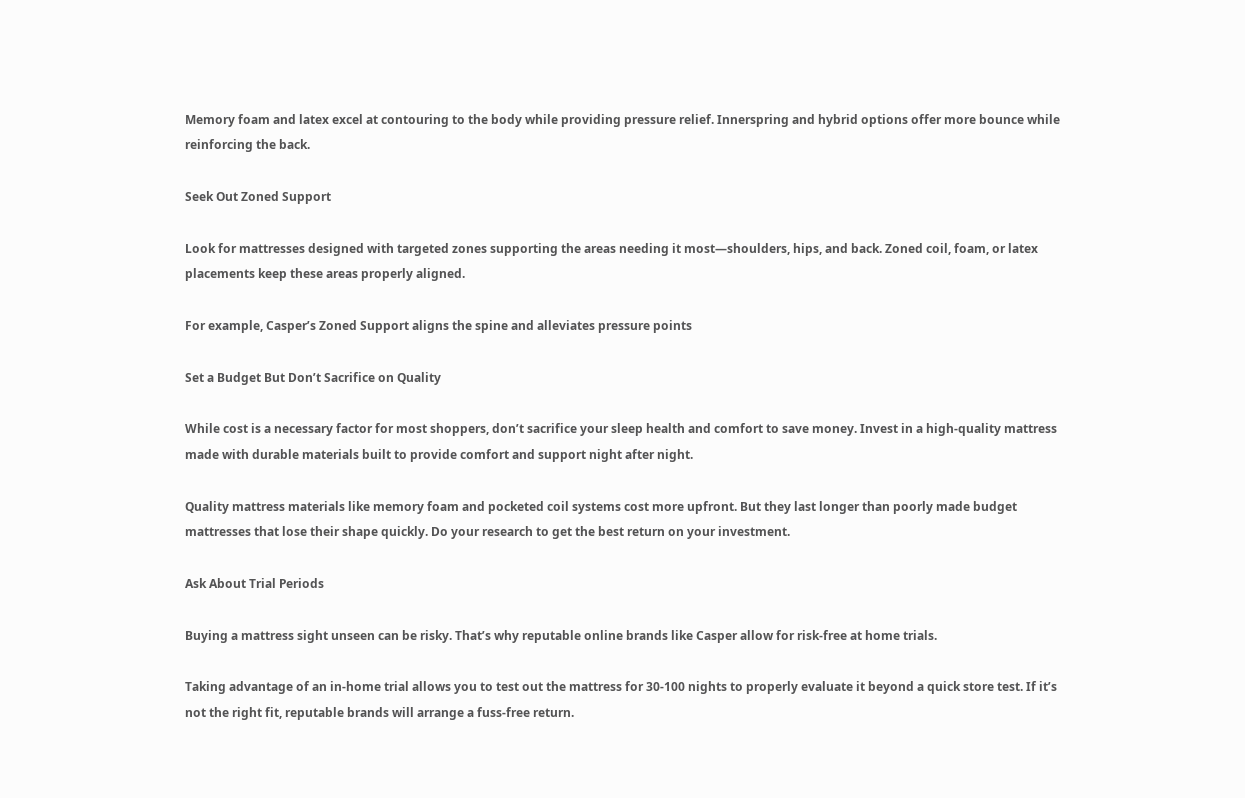Memory foam and latex excel at contouring to the body while providing pressure relief. Innerspring and hybrid options offer more bounce while reinforcing the back.

Seek Out Zoned Support

Look for mattresses designed with targeted zones supporting the areas needing it most—shoulders, hips, and back. Zoned coil, foam, or latex placements keep these areas properly aligned.

For example, Casper’s Zoned Support aligns the spine and alleviates pressure points

Set a Budget But Don’t Sacrifice on Quality

While cost is a necessary factor for most shoppers, don’t sacrifice your sleep health and comfort to save money. Invest in a high-quality mattress made with durable materials built to provide comfort and support night after night.

Quality mattress materials like memory foam and pocketed coil systems cost more upfront. But they last longer than poorly made budget mattresses that lose their shape quickly. Do your research to get the best return on your investment.

Ask About Trial Periods

Buying a mattress sight unseen can be risky. That’s why reputable online brands like Casper allow for risk-free at home trials.

Taking advantage of an in-home trial allows you to test out the mattress for 30-100 nights to properly evaluate it beyond a quick store test. If it’s not the right fit, reputable brands will arrange a fuss-free return.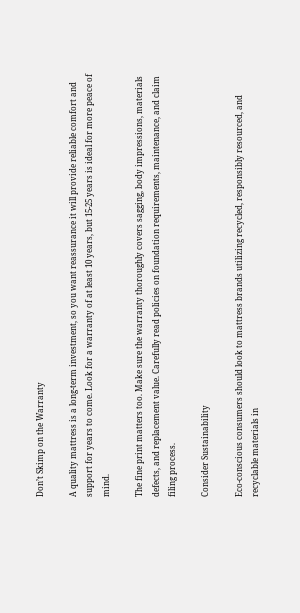Don’t Skimp on the Warranty

A quality mattress is a long-term investment, so you want reassurance it will provide reliable comfort and support for years to come. Look for a warranty of at least 10 years, but 15-25 years is ideal for more peace of mind.

The fine print matters too. Make sure the warranty thoroughly covers sagging, body impressions, materials defects, and replacement value. Carefully read policies on foundation requirements, maintenance, and claim filing process.

Consider Sustainability

Eco-conscious consumers should look to mattress brands utilizing recycled, responsibly resourced, and recyclable materials in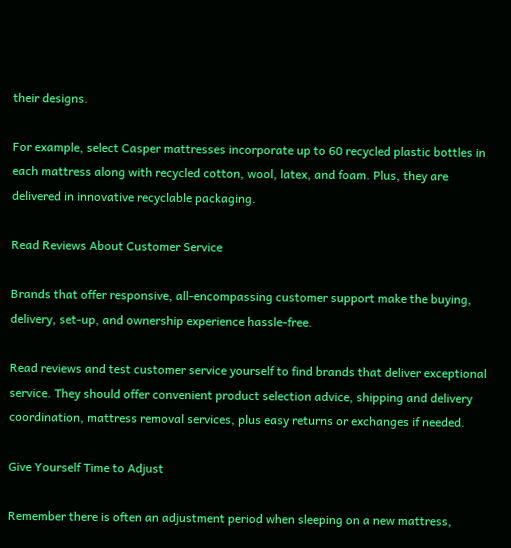their designs.

For example, select Casper mattresses incorporate up to 60 recycled plastic bottles in each mattress along with recycled cotton, wool, latex, and foam. Plus, they are delivered in innovative recyclable packaging.

Read Reviews About Customer Service

Brands that offer responsive, all-encompassing customer support make the buying, delivery, set-up, and ownership experience hassle-free.

Read reviews and test customer service yourself to find brands that deliver exceptional service. They should offer convenient product selection advice, shipping and delivery coordination, mattress removal services, plus easy returns or exchanges if needed.

Give Yourself Time to Adjust

Remember there is often an adjustment period when sleeping on a new mattress,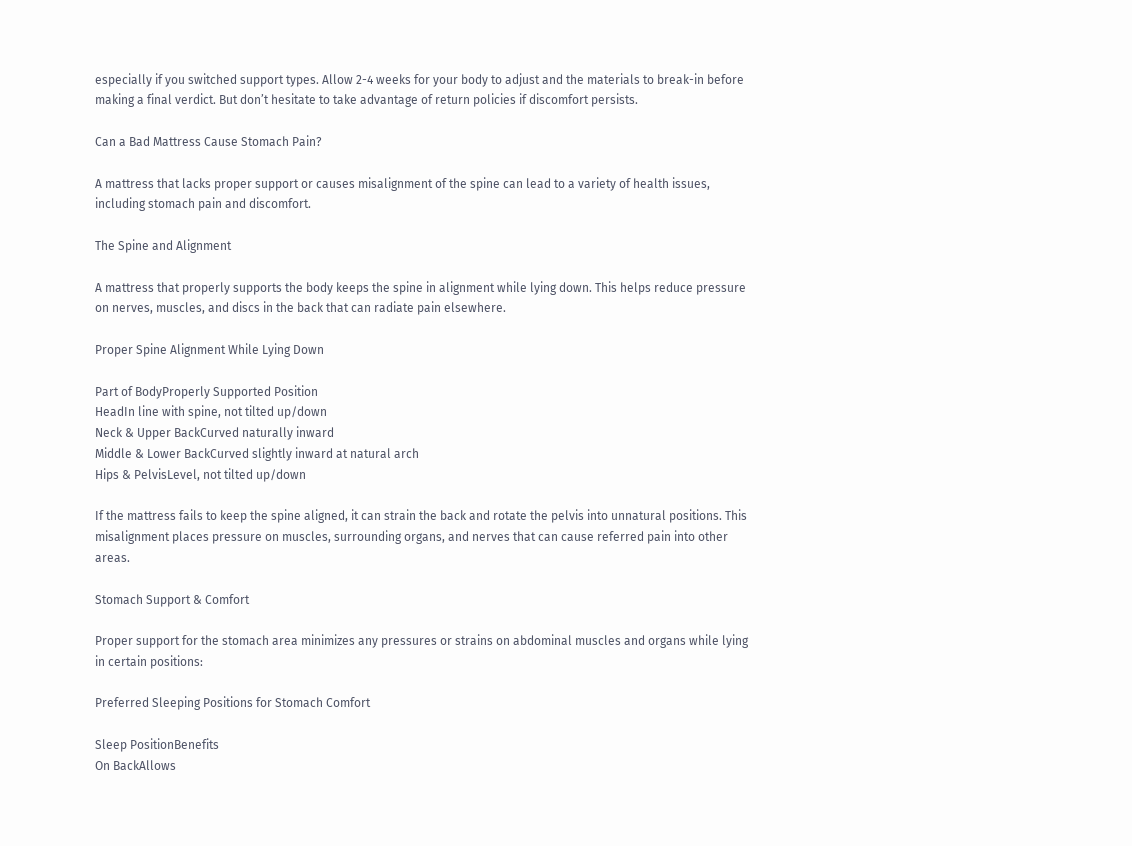especially if you switched support types. Allow 2-4 weeks for your body to adjust and the materials to break-in before making a final verdict. But don’t hesitate to take advantage of return policies if discomfort persists.

Can a Bad Mattress Cause Stomach Pain?

A mattress that lacks proper support or causes misalignment of the spine can lead to a variety of health issues, including stomach pain and discomfort.

The Spine and Alignment

A mattress that properly supports the body keeps the spine in alignment while lying down. This helps reduce pressure on nerves, muscles, and discs in the back that can radiate pain elsewhere.

Proper Spine Alignment While Lying Down

Part of BodyProperly Supported Position
HeadIn line with spine, not tilted up/down
Neck & Upper BackCurved naturally inward
Middle & Lower BackCurved slightly inward at natural arch
Hips & PelvisLevel, not tilted up/down

If the mattress fails to keep the spine aligned, it can strain the back and rotate the pelvis into unnatural positions. This misalignment places pressure on muscles, surrounding organs, and nerves that can cause referred pain into other areas.

Stomach Support & Comfort

Proper support for the stomach area minimizes any pressures or strains on abdominal muscles and organs while lying in certain positions:

Preferred Sleeping Positions for Stomach Comfort

Sleep PositionBenefits
On BackAllows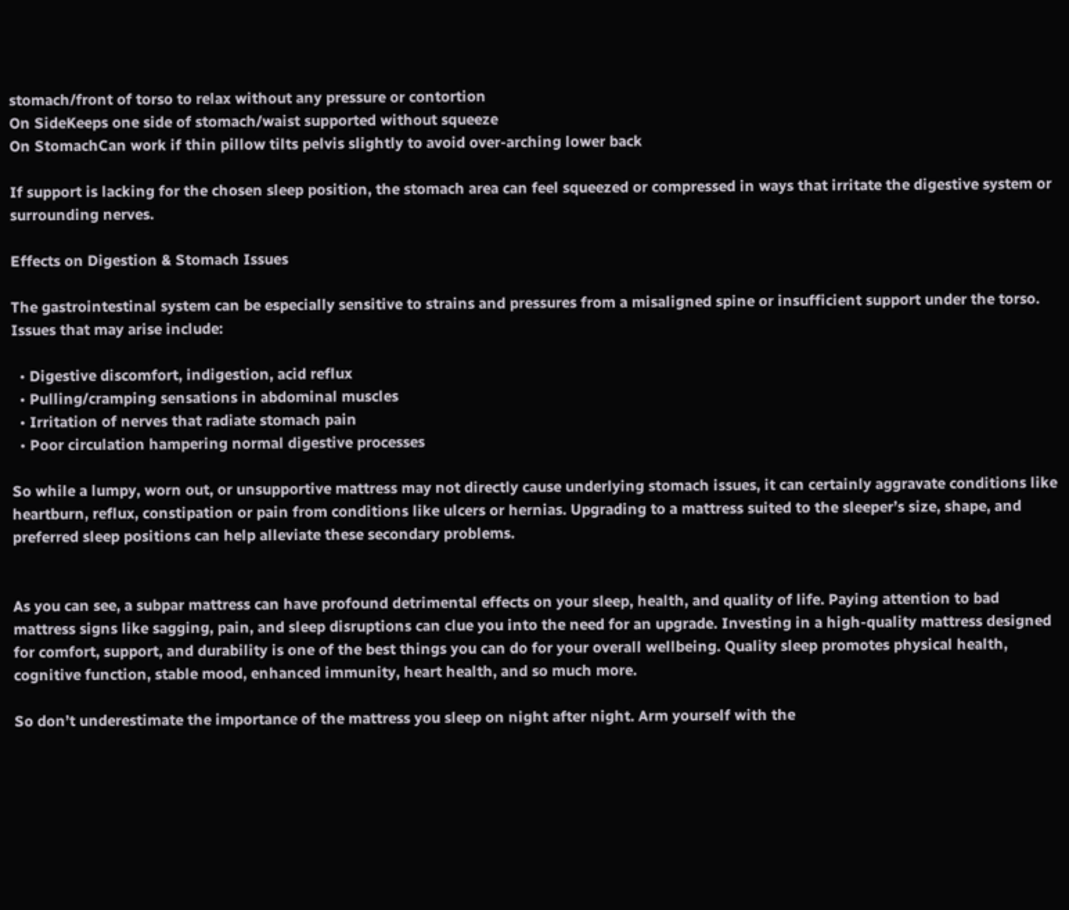stomach/front of torso to relax without any pressure or contortion
On SideKeeps one side of stomach/waist supported without squeeze
On StomachCan work if thin pillow tilts pelvis slightly to avoid over-arching lower back

If support is lacking for the chosen sleep position, the stomach area can feel squeezed or compressed in ways that irritate the digestive system or surrounding nerves.

Effects on Digestion & Stomach Issues

The gastrointestinal system can be especially sensitive to strains and pressures from a misaligned spine or insufficient support under the torso. Issues that may arise include:

  • Digestive discomfort, indigestion, acid reflux
  • Pulling/cramping sensations in abdominal muscles
  • Irritation of nerves that radiate stomach pain
  • Poor circulation hampering normal digestive processes

So while a lumpy, worn out, or unsupportive mattress may not directly cause underlying stomach issues, it can certainly aggravate conditions like heartburn, reflux, constipation or pain from conditions like ulcers or hernias. Upgrading to a mattress suited to the sleeper’s size, shape, and preferred sleep positions can help alleviate these secondary problems.


As you can see, a subpar mattress can have profound detrimental effects on your sleep, health, and quality of life. Paying attention to bad mattress signs like sagging, pain, and sleep disruptions can clue you into the need for an upgrade. Investing in a high-quality mattress designed for comfort, support, and durability is one of the best things you can do for your overall wellbeing. Quality sleep promotes physical health, cognitive function, stable mood, enhanced immunity, heart health, and so much more.

So don’t underestimate the importance of the mattress you sleep on night after night. Arm yourself with the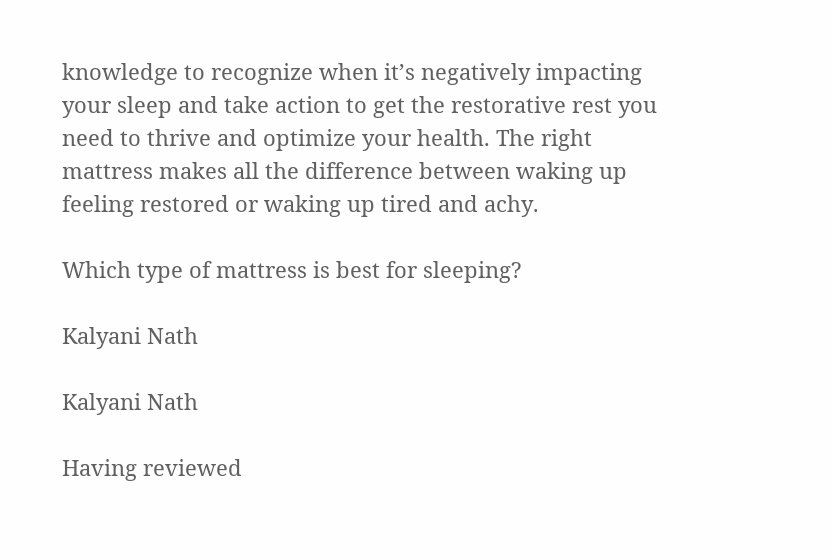knowledge to recognize when it’s negatively impacting your sleep and take action to get the restorative rest you need to thrive and optimize your health. The right mattress makes all the difference between waking up feeling restored or waking up tired and achy.

Which type of mattress is best for sleeping?

Kalyani Nath

Kalyani Nath

Having reviewed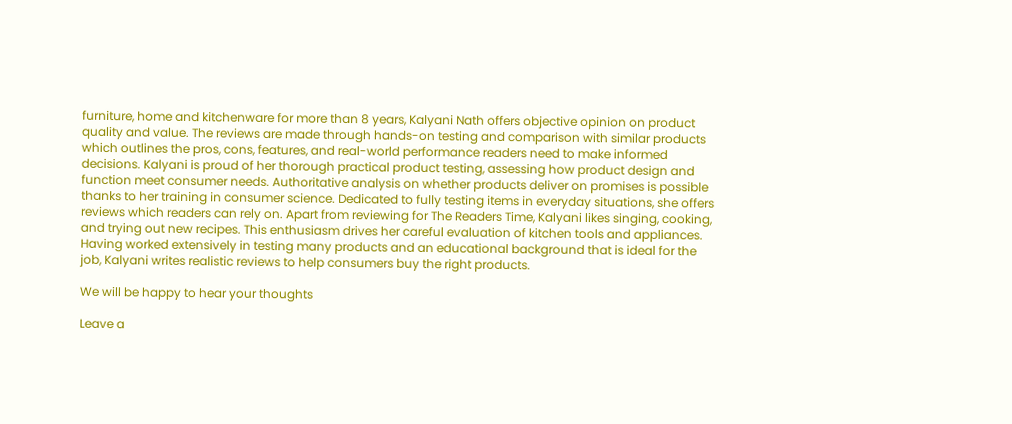furniture, home and kitchenware for more than 8 years, Kalyani Nath offers objective opinion on product quality and value. The reviews are made through hands-on testing and comparison with similar products which outlines the pros, cons, features, and real-world performance readers need to make informed decisions. Kalyani is proud of her thorough practical product testing, assessing how product design and function meet consumer needs. Authoritative analysis on whether products deliver on promises is possible thanks to her training in consumer science. Dedicated to fully testing items in everyday situations, she offers reviews which readers can rely on. Apart from reviewing for The Readers Time, Kalyani likes singing, cooking, and trying out new recipes. This enthusiasm drives her careful evaluation of kitchen tools and appliances. Having worked extensively in testing many products and an educational background that is ideal for the job, Kalyani writes realistic reviews to help consumers buy the right products.

We will be happy to hear your thoughts

Leave a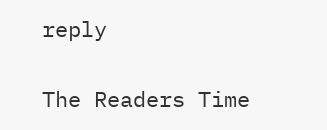reply

The Readers Time